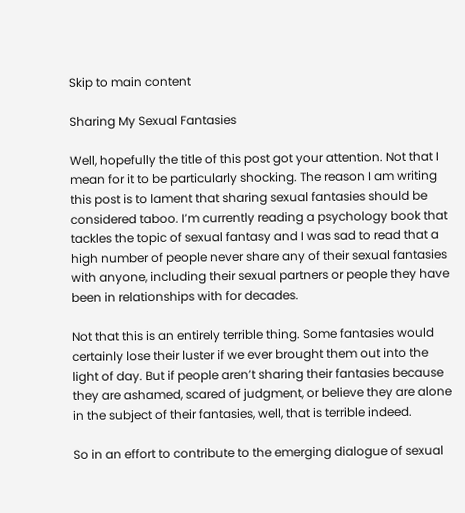Skip to main content

Sharing My Sexual Fantasies

Well, hopefully the title of this post got your attention. Not that I mean for it to be particularly shocking. The reason I am writing this post is to lament that sharing sexual fantasies should be considered taboo. I’m currently reading a psychology book that tackles the topic of sexual fantasy and I was sad to read that a high number of people never share any of their sexual fantasies with anyone, including their sexual partners or people they have been in relationships with for decades.

Not that this is an entirely terrible thing. Some fantasies would certainly lose their luster if we ever brought them out into the light of day. But if people aren’t sharing their fantasies because they are ashamed, scared of judgment, or believe they are alone in the subject of their fantasies, well, that is terrible indeed.

So in an effort to contribute to the emerging dialogue of sexual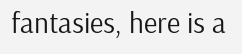fantasies, here is a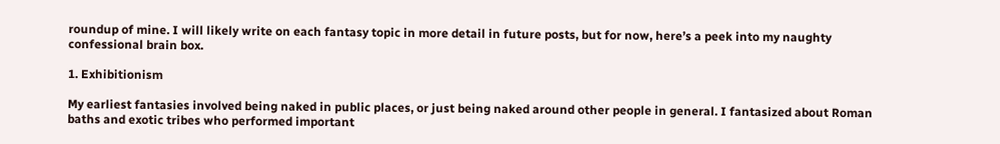roundup of mine. I will likely write on each fantasy topic in more detail in future posts, but for now, here’s a peek into my naughty confessional brain box.

1. Exhibitionism

My earliest fantasies involved being naked in public places, or just being naked around other people in general. I fantasized about Roman baths and exotic tribes who performed important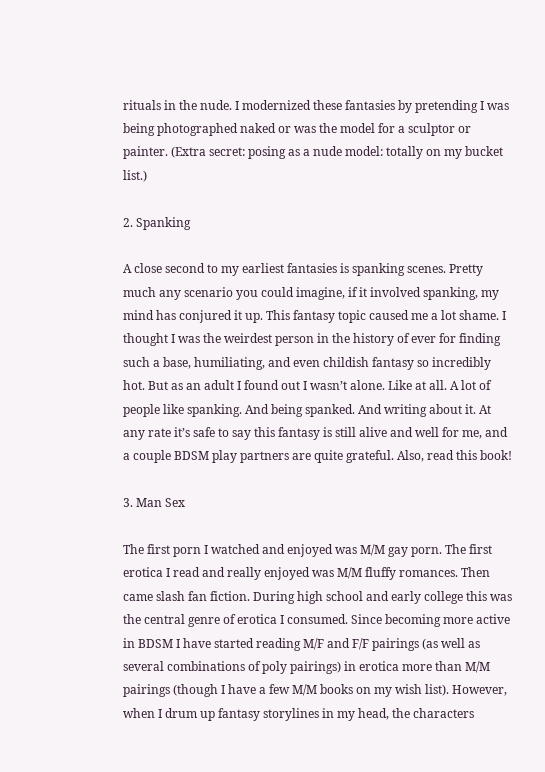rituals in the nude. I modernized these fantasies by pretending I was being photographed naked or was the model for a sculptor or painter. (Extra secret: posing as a nude model: totally on my bucket list.)

2. Spanking

A close second to my earliest fantasies is spanking scenes. Pretty much any scenario you could imagine, if it involved spanking, my mind has conjured it up. This fantasy topic caused me a lot shame. I thought I was the weirdest person in the history of ever for finding such a base, humiliating, and even childish fantasy so incredibly hot. But as an adult I found out I wasn’t alone. Like at all. A lot of people like spanking. And being spanked. And writing about it. At any rate it’s safe to say this fantasy is still alive and well for me, and a couple BDSM play partners are quite grateful. Also, read this book!

3. Man Sex

The first porn I watched and enjoyed was M/M gay porn. The first erotica I read and really enjoyed was M/M fluffy romances. Then came slash fan fiction. During high school and early college this was the central genre of erotica I consumed. Since becoming more active in BDSM I have started reading M/F and F/F pairings (as well as several combinations of poly pairings) in erotica more than M/M pairings (though I have a few M/M books on my wish list). However, when I drum up fantasy storylines in my head, the characters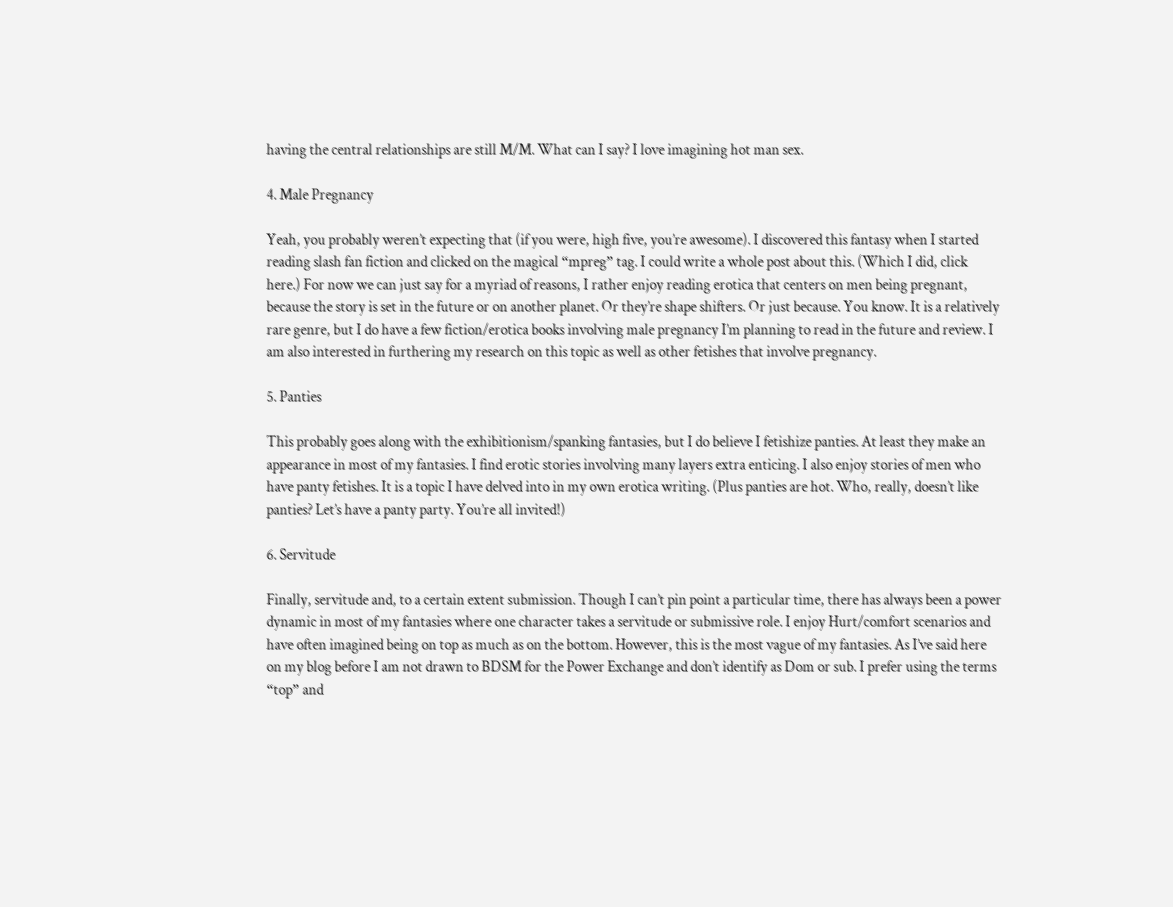having the central relationships are still M/M. What can I say? I love imagining hot man sex.

4. Male Pregnancy

Yeah, you probably weren’t expecting that (if you were, high five, you’re awesome). I discovered this fantasy when I started reading slash fan fiction and clicked on the magical “mpreg” tag. I could write a whole post about this. (Which I did, click here.) For now we can just say for a myriad of reasons, I rather enjoy reading erotica that centers on men being pregnant, because the story is set in the future or on another planet. Or they’re shape shifters. Or just because. You know. It is a relatively rare genre, but I do have a few fiction/erotica books involving male pregnancy I’m planning to read in the future and review. I am also interested in furthering my research on this topic as well as other fetishes that involve pregnancy.

5. Panties

This probably goes along with the exhibitionism/spanking fantasies, but I do believe I fetishize panties. At least they make an appearance in most of my fantasies. I find erotic stories involving many layers extra enticing. I also enjoy stories of men who have panty fetishes. It is a topic I have delved into in my own erotica writing. (Plus panties are hot. Who, really, doesn’t like panties? Let’s have a panty party. You’re all invited!)

6. Servitude

Finally, servitude and, to a certain extent submission. Though I can’t pin point a particular time, there has always been a power dynamic in most of my fantasies where one character takes a servitude or submissive role. I enjoy Hurt/comfort scenarios and have often imagined being on top as much as on the bottom. However, this is the most vague of my fantasies. As I’ve said here on my blog before I am not drawn to BDSM for the Power Exchange and don’t identify as Dom or sub. I prefer using the terms “top” and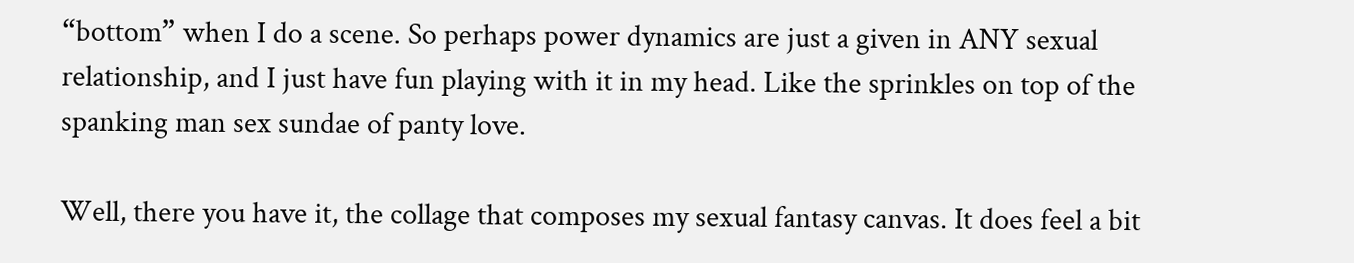“bottom” when I do a scene. So perhaps power dynamics are just a given in ANY sexual relationship, and I just have fun playing with it in my head. Like the sprinkles on top of the spanking man sex sundae of panty love.

Well, there you have it, the collage that composes my sexual fantasy canvas. It does feel a bit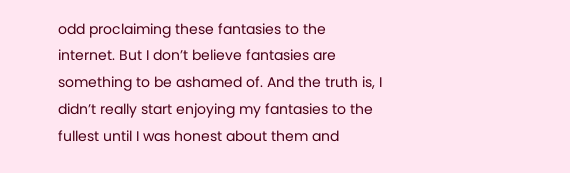odd proclaiming these fantasies to the internet. But I don’t believe fantasies are something to be ashamed of. And the truth is, I didn’t really start enjoying my fantasies to the fullest until I was honest about them and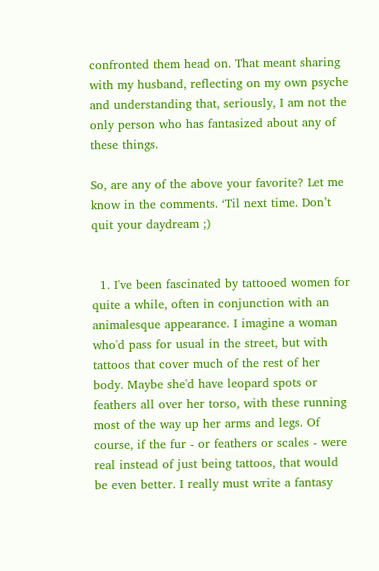confronted them head on. That meant sharing with my husband, reflecting on my own psyche and understanding that, seriously, I am not the only person who has fantasized about any of these things.

So, are any of the above your favorite? Let me know in the comments. ‘Til next time. Don’t quit your daydream ;)


  1. I've been fascinated by tattooed women for quite a while, often in conjunction with an animalesque appearance. I imagine a woman who'd pass for usual in the street, but with tattoos that cover much of the rest of her body. Maybe she'd have leopard spots or feathers all over her torso, with these running most of the way up her arms and legs. Of course, if the fur - or feathers or scales - were real instead of just being tattoos, that would be even better. I really must write a fantasy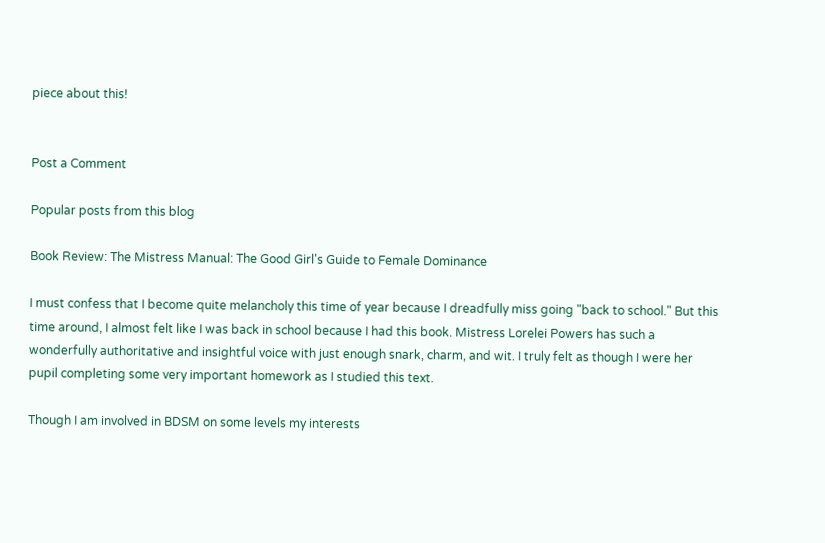piece about this!


Post a Comment

Popular posts from this blog

Book Review: The Mistress Manual: The Good Girl's Guide to Female Dominance

I must confess that I become quite melancholy this time of year because I dreadfully miss going "back to school." But this time around, I almost felt like I was back in school because I had this book. Mistress Lorelei Powers has such a wonderfully authoritative and insightful voice with just enough snark, charm, and wit. I truly felt as though I were her pupil completing some very important homework as I studied this text.

Though I am involved in BDSM on some levels my interests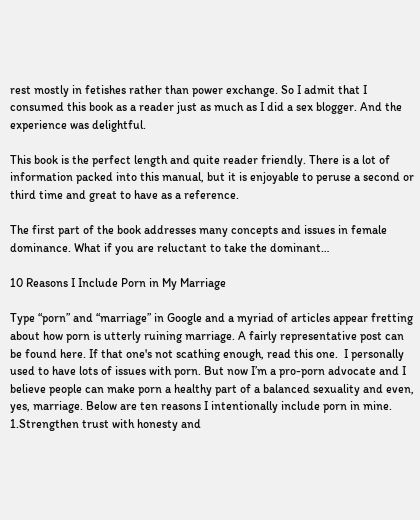rest mostly in fetishes rather than power exchange. So I admit that I consumed this book as a reader just as much as I did a sex blogger. And the experience was delightful.

This book is the perfect length and quite reader friendly. There is a lot of information packed into this manual, but it is enjoyable to peruse a second or third time and great to have as a reference.

The first part of the book addresses many concepts and issues in female dominance. What if you are reluctant to take the dominant…

10 Reasons I Include Porn in My Marriage

Type “porn” and “marriage” in Google and a myriad of articles appear fretting about how porn is utterly ruining marriage. A fairly representative post can be found here. If that one's not scathing enough, read this one.  I personally used to have lots of issues with porn. But now I’m a pro-porn advocate and I believe people can make porn a healthy part of a balanced sexuality and even, yes, marriage. Below are ten reasons I intentionally include porn in mine.
1.Strengthen trust with honesty and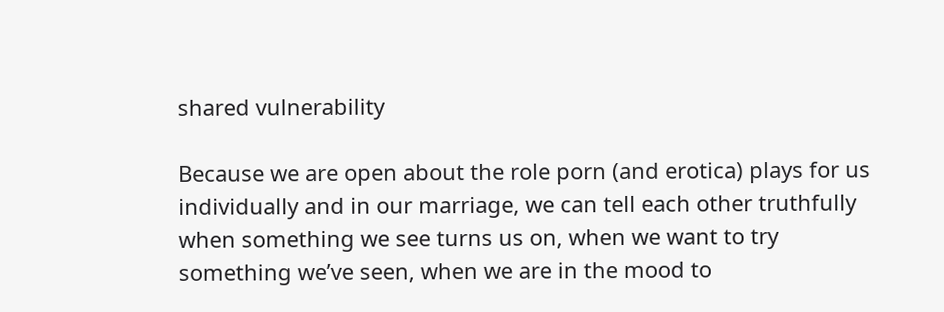shared vulnerability

Because we are open about the role porn (and erotica) plays for us individually and in our marriage, we can tell each other truthfully when something we see turns us on, when we want to try something we’ve seen, when we are in the mood to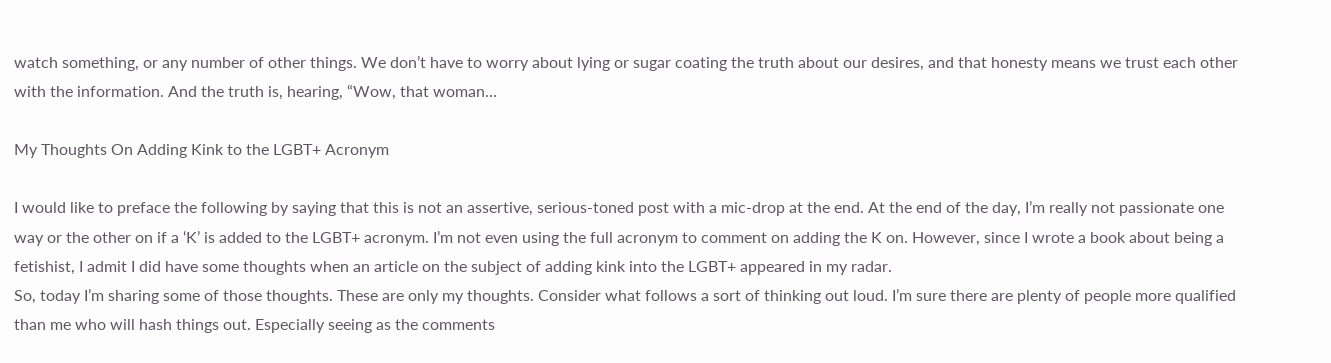watch something, or any number of other things. We don’t have to worry about lying or sugar coating the truth about our desires, and that honesty means we trust each other with the information. And the truth is, hearing, “Wow, that woman…

My Thoughts On Adding Kink to the LGBT+ Acronym

I would like to preface the following by saying that this is not an assertive, serious-toned post with a mic-drop at the end. At the end of the day, I’m really not passionate one way or the other on if a ‘K’ is added to the LGBT+ acronym. I’m not even using the full acronym to comment on adding the K on. However, since I wrote a book about being a fetishist, I admit I did have some thoughts when an article on the subject of adding kink into the LGBT+ appeared in my radar.
So, today I’m sharing some of those thoughts. These are only my thoughts. Consider what follows a sort of thinking out loud. I’m sure there are plenty of people more qualified than me who will hash things out. Especially seeing as the comments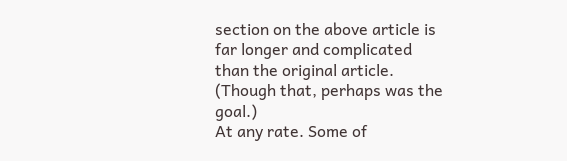section on the above article is far longer and complicated than the original article. (Though that, perhaps was the goal.)
At any rate. Some of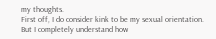my thoughts.
First off, I do consider kink to be my sexual orientation. But I completely understand how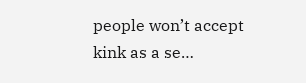people won’t accept kink as a se…